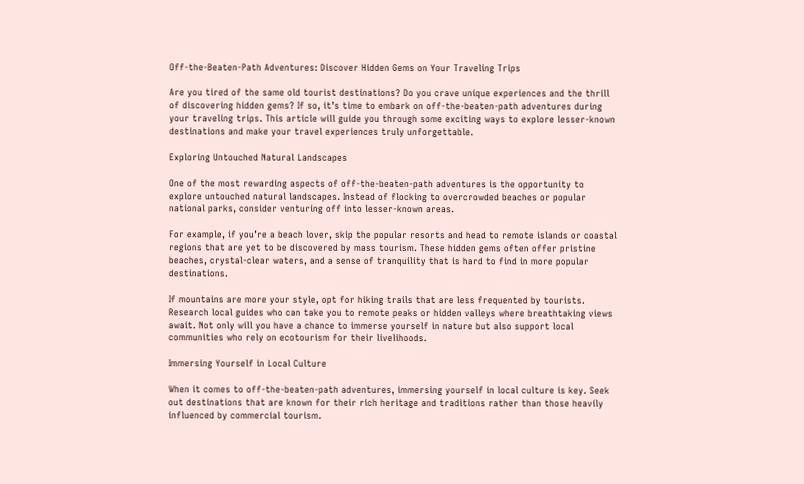Off-the-Beaten-Path Adventures: Discover Hidden Gems on Your Traveling Trips

Are you tired of the same old tourist destinations? Do you crave unique experiences and the thrill of discovering hidden gems? If so, it’s time to embark on off-the-beaten-path adventures during your traveling trips. This article will guide you through some exciting ways to explore lesser-known destinations and make your travel experiences truly unforgettable.

Exploring Untouched Natural Landscapes

One of the most rewarding aspects of off-the-beaten-path adventures is the opportunity to explore untouched natural landscapes. Instead of flocking to overcrowded beaches or popular national parks, consider venturing off into lesser-known areas.

For example, if you’re a beach lover, skip the popular resorts and head to remote islands or coastal regions that are yet to be discovered by mass tourism. These hidden gems often offer pristine beaches, crystal-clear waters, and a sense of tranquility that is hard to find in more popular destinations.

If mountains are more your style, opt for hiking trails that are less frequented by tourists. Research local guides who can take you to remote peaks or hidden valleys where breathtaking views await. Not only will you have a chance to immerse yourself in nature but also support local communities who rely on ecotourism for their livelihoods.

Immersing Yourself in Local Culture

When it comes to off-the-beaten-path adventures, immersing yourself in local culture is key. Seek out destinations that are known for their rich heritage and traditions rather than those heavily influenced by commercial tourism.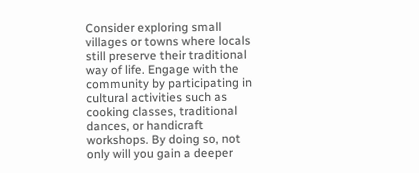Consider exploring small villages or towns where locals still preserve their traditional way of life. Engage with the community by participating in cultural activities such as cooking classes, traditional dances, or handicraft workshops. By doing so, not only will you gain a deeper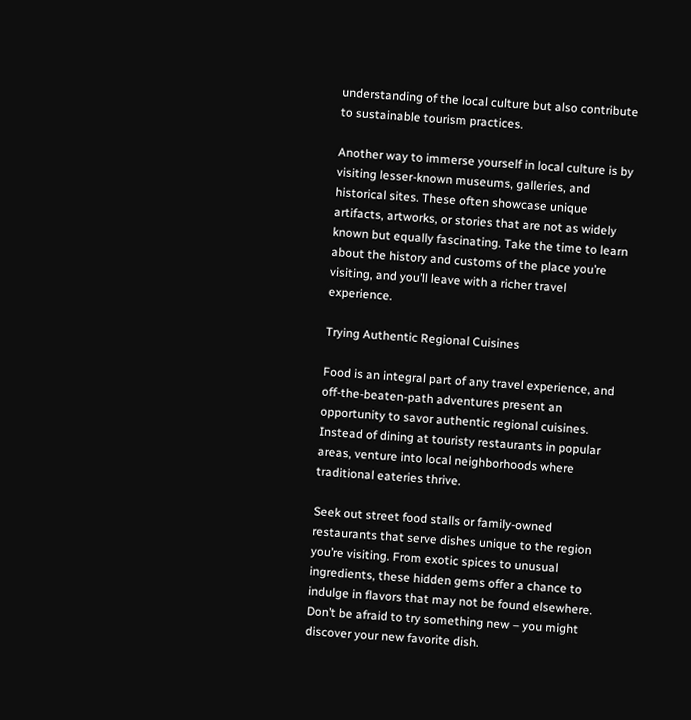understanding of the local culture but also contribute to sustainable tourism practices.

Another way to immerse yourself in local culture is by visiting lesser-known museums, galleries, and historical sites. These often showcase unique artifacts, artworks, or stories that are not as widely known but equally fascinating. Take the time to learn about the history and customs of the place you’re visiting, and you’ll leave with a richer travel experience.

Trying Authentic Regional Cuisines

Food is an integral part of any travel experience, and off-the-beaten-path adventures present an opportunity to savor authentic regional cuisines. Instead of dining at touristy restaurants in popular areas, venture into local neighborhoods where traditional eateries thrive.

Seek out street food stalls or family-owned restaurants that serve dishes unique to the region you’re visiting. From exotic spices to unusual ingredients, these hidden gems offer a chance to indulge in flavors that may not be found elsewhere. Don’t be afraid to try something new – you might discover your new favorite dish.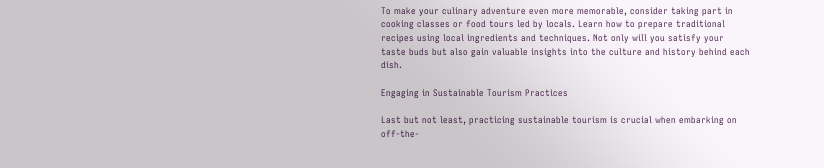To make your culinary adventure even more memorable, consider taking part in cooking classes or food tours led by locals. Learn how to prepare traditional recipes using local ingredients and techniques. Not only will you satisfy your taste buds but also gain valuable insights into the culture and history behind each dish.

Engaging in Sustainable Tourism Practices

Last but not least, practicing sustainable tourism is crucial when embarking on off-the-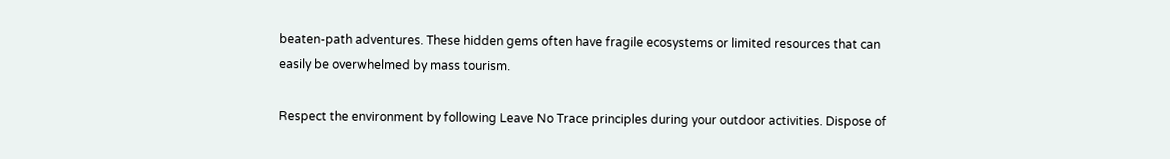beaten-path adventures. These hidden gems often have fragile ecosystems or limited resources that can easily be overwhelmed by mass tourism.

Respect the environment by following Leave No Trace principles during your outdoor activities. Dispose of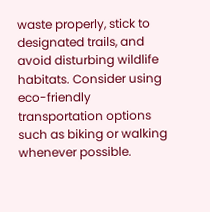waste properly, stick to designated trails, and avoid disturbing wildlife habitats. Consider using eco-friendly transportation options such as biking or walking whenever possible.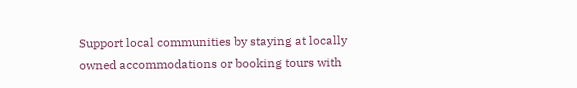Support local communities by staying at locally owned accommodations or booking tours with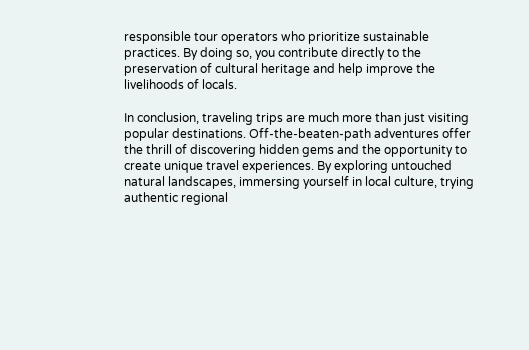responsible tour operators who prioritize sustainable practices. By doing so, you contribute directly to the preservation of cultural heritage and help improve the livelihoods of locals.

In conclusion, traveling trips are much more than just visiting popular destinations. Off-the-beaten-path adventures offer the thrill of discovering hidden gems and the opportunity to create unique travel experiences. By exploring untouched natural landscapes, immersing yourself in local culture, trying authentic regional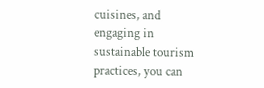cuisines, and engaging in sustainable tourism practices, you can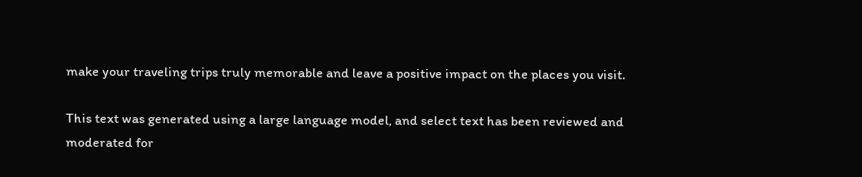make your traveling trips truly memorable and leave a positive impact on the places you visit.

This text was generated using a large language model, and select text has been reviewed and moderated for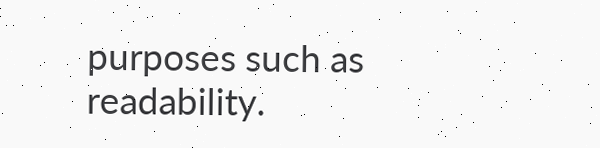purposes such as readability.